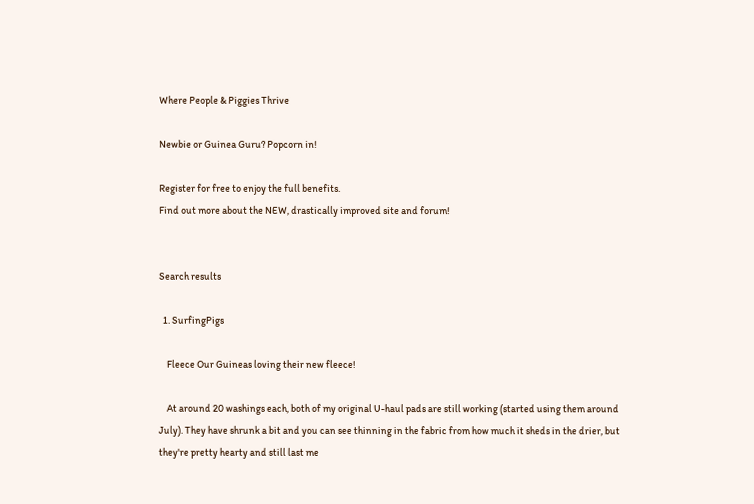Where People & Piggies Thrive

Newbie or Guinea Guru? Popcorn in!

Register for free to enjoy the full benefits.
Find out more about the NEW, drastically improved site and forum!


Search results

  1. SurfingPigs

    Fleece Our Guineas loving their new fleece!

    At around 20 washings each, both of my original U-haul pads are still working (started using them around July). They have shrunk a bit and you can see thinning in the fabric from how much it sheds in the drier, but they're pretty hearty and still last me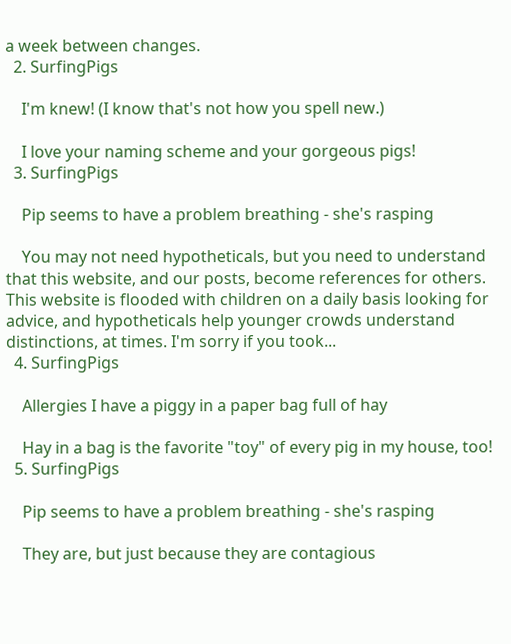a week between changes.
  2. SurfingPigs

    I'm knew! (I know that's not how you spell new.)

    I love your naming scheme and your gorgeous pigs!
  3. SurfingPigs

    Pip seems to have a problem breathing - she's rasping

    You may not need hypotheticals, but you need to understand that this website, and our posts, become references for others. This website is flooded with children on a daily basis looking for advice, and hypotheticals help younger crowds understand distinctions, at times. I'm sorry if you took...
  4. SurfingPigs

    Allergies I have a piggy in a paper bag full of hay

    Hay in a bag is the favorite "toy" of every pig in my house, too!
  5. SurfingPigs

    Pip seems to have a problem breathing - she's rasping

    They are, but just because they are contagious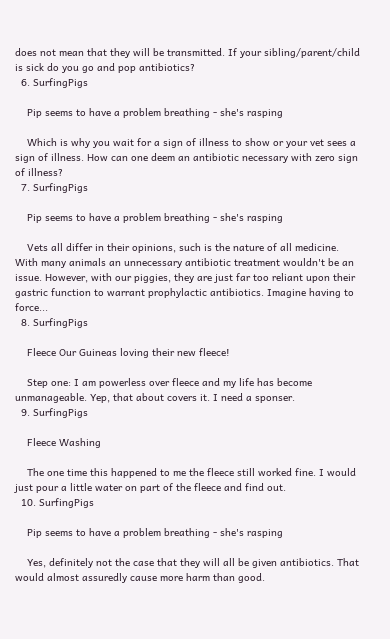does not mean that they will be transmitted. If your sibling/parent/child is sick do you go and pop antibiotics?
  6. SurfingPigs

    Pip seems to have a problem breathing - she's rasping

    Which is why you wait for a sign of illness to show or your vet sees a sign of illness. How can one deem an antibiotic necessary with zero sign of illness?
  7. SurfingPigs

    Pip seems to have a problem breathing - she's rasping

    Vets all differ in their opinions, such is the nature of all medicine. With many animals an unnecessary antibiotic treatment wouldn't be an issue. However, with our piggies, they are just far too reliant upon their gastric function to warrant prophylactic antibiotics. Imagine having to force...
  8. SurfingPigs

    Fleece Our Guineas loving their new fleece!

    Step one: I am powerless over fleece and my life has become unmanageable. Yep, that about covers it. I need a sponser.
  9. SurfingPigs

    Fleece Washing

    The one time this happened to me the fleece still worked fine. I would just pour a little water on part of the fleece and find out.
  10. SurfingPigs

    Pip seems to have a problem breathing - she's rasping

    Yes, definitely not the case that they will all be given antibiotics. That would almost assuredly cause more harm than good.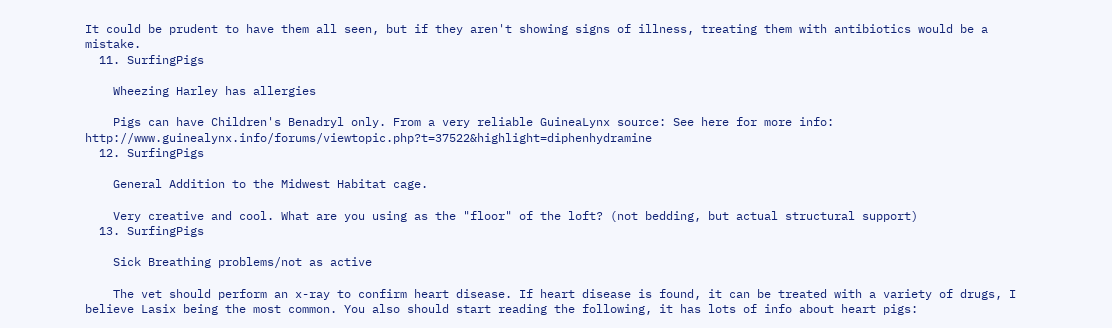It could be prudent to have them all seen, but if they aren't showing signs of illness, treating them with antibiotics would be a mistake.
  11. SurfingPigs

    Wheezing Harley has allergies

    Pigs can have Children's Benadryl only. From a very reliable GuineaLynx source: See here for more info: http://www.guinealynx.info/forums/viewtopic.php?t=37522&highlight=diphenhydramine
  12. SurfingPigs

    General Addition to the Midwest Habitat cage.

    Very creative and cool. What are you using as the "floor" of the loft? (not bedding, but actual structural support)
  13. SurfingPigs

    Sick Breathing problems/not as active

    The vet should perform an x-ray to confirm heart disease. If heart disease is found, it can be treated with a variety of drugs, I believe Lasix being the most common. You also should start reading the following, it has lots of info about heart pigs: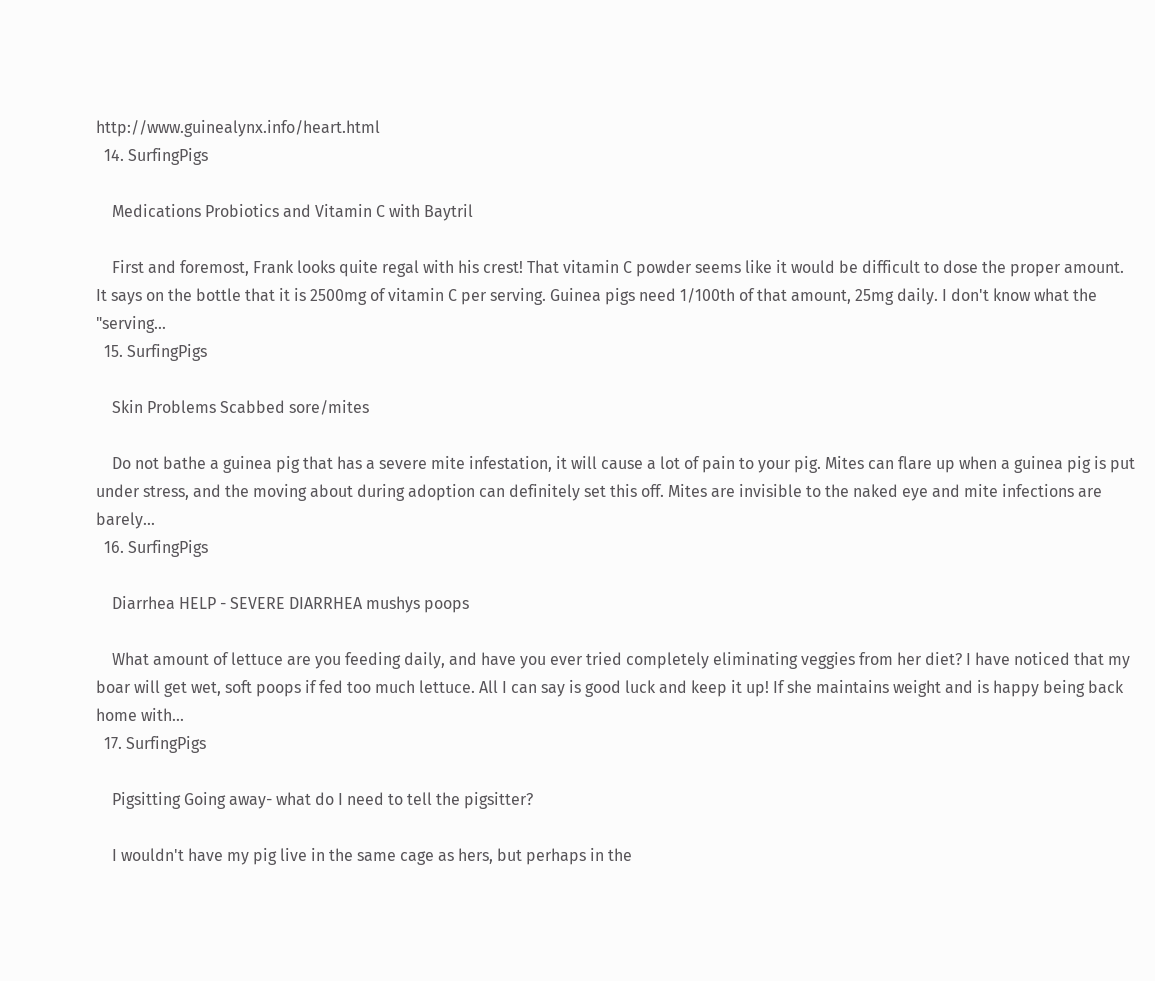http://www.guinealynx.info/heart.html
  14. SurfingPigs

    Medications Probiotics and Vitamin C with Baytril

    First and foremost, Frank looks quite regal with his crest! That vitamin C powder seems like it would be difficult to dose the proper amount. It says on the bottle that it is 2500mg of vitamin C per serving. Guinea pigs need 1/100th of that amount, 25mg daily. I don't know what the "serving...
  15. SurfingPigs

    Skin Problems Scabbed sore/mites

    Do not bathe a guinea pig that has a severe mite infestation, it will cause a lot of pain to your pig. Mites can flare up when a guinea pig is put under stress, and the moving about during adoption can definitely set this off. Mites are invisible to the naked eye and mite infections are barely...
  16. SurfingPigs

    Diarrhea HELP - SEVERE DIARRHEA mushys poops

    What amount of lettuce are you feeding daily, and have you ever tried completely eliminating veggies from her diet? I have noticed that my boar will get wet, soft poops if fed too much lettuce. All I can say is good luck and keep it up! If she maintains weight and is happy being back home with...
  17. SurfingPigs

    Pigsitting Going away- what do I need to tell the pigsitter?

    I wouldn't have my pig live in the same cage as hers, but perhaps in the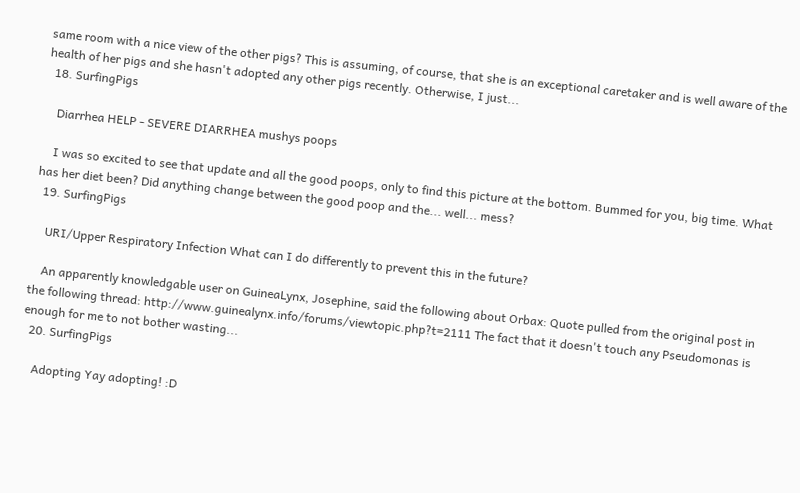same room with a nice view of the other pigs? This is assuming, of course, that she is an exceptional caretaker and is well aware of the health of her pigs and she hasn't adopted any other pigs recently. Otherwise, I just...
  18. SurfingPigs

    Diarrhea HELP - SEVERE DIARRHEA mushys poops

    I was so excited to see that update and all the good poops, only to find this picture at the bottom. Bummed for you, big time. What has her diet been? Did anything change between the good poop and the... well... mess?
  19. SurfingPigs

    URI/Upper Respiratory Infection What can I do differently to prevent this in the future?

    An apparently knowledgable user on GuineaLynx, Josephine, said the following about Orbax: Quote pulled from the original post in the following thread: http://www.guinealynx.info/forums/viewtopic.php?t=2111 The fact that it doesn't touch any Pseudomonas is enough for me to not bother wasting...
  20. SurfingPigs

    Adopting Yay adopting! :D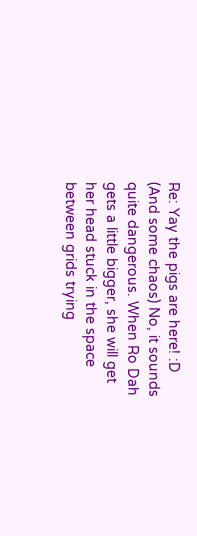Re: Yay the pigs are here! :D (And some chaos) No, it sounds quite dangerous. When Ro Dah gets a little bigger, she will get her head stuck in the space between grids trying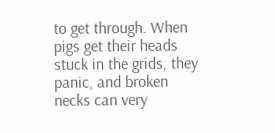to get through. When pigs get their heads stuck in the grids, they panic, and broken necks can very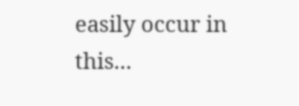easily occur in this...